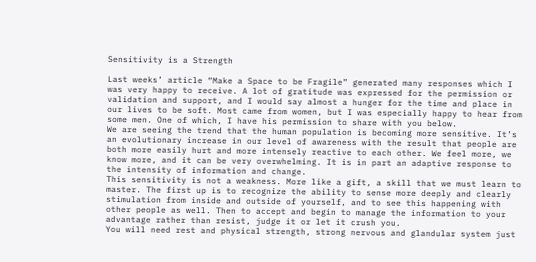Sensitivity is a Strength

Last weeks’ article “Make a Space to be Fragile” generated many responses which I was very happy to receive. A lot of gratitude was expressed for the permission or validation and support, and I would say almost a hunger for the time and place in our lives to be soft. Most came from women, but I was especially happy to hear from some men. One of which, I have his permission to share with you below.
We are seeing the trend that the human population is becoming more sensitive. It’s an evolutionary increase in our level of awareness with the result that people are both more easily hurt and more intensely reactive to each other. We feel more, we know more, and it can be very overwhelming. It is in part an adaptive response to the intensity of information and change.
This sensitivity is not a weakness. More like a gift, a skill that we must learn to master. The first up is to recognize the ability to sense more deeply and clearly stimulation from inside and outside of yourself, and to see this happening with other people as well. Then to accept and begin to manage the information to your advantage rather than resist, judge it or let it crush you.
You will need rest and physical strength, strong nervous and glandular system just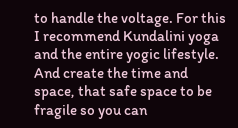to handle the voltage. For this I recommend Kundalini yoga and the entire yogic lifestyle. And create the time and space, that safe space to be fragile so you can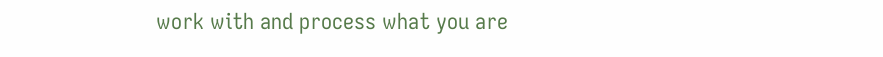work with and process what you are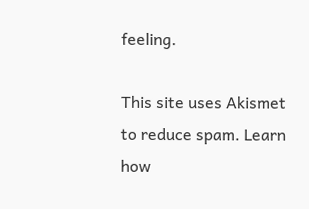feeling.

This site uses Akismet to reduce spam. Learn how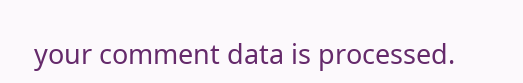your comment data is processed.